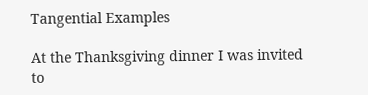Tangential Examples

At the Thanksgiving dinner I was invited to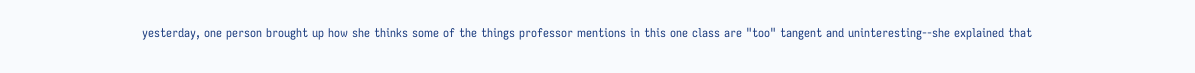yesterday, one person brought up how she thinks some of the things professor mentions in this one class are "too" tangent and uninteresting--she explained that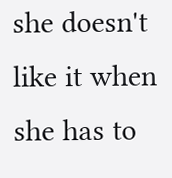she doesn't like it when she has to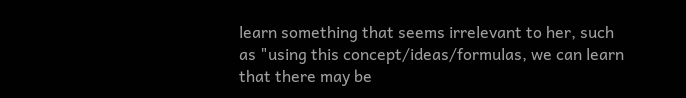learn something that seems irrelevant to her, such as "using this concept/ideas/formulas, we can learn that there may be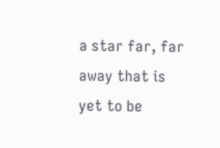a star far, far away that is yet to be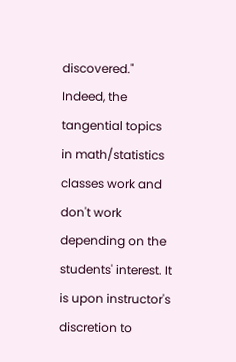discovered." Indeed, the tangential topics in math/statistics classes work and don't work depending on the students' interest. It is upon instructor's discretion to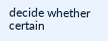decide whether certain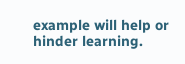example will help or hinder learning.